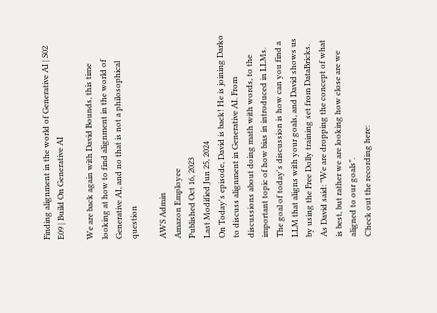Finding alignment in the world of Generative AI | S02 E09 | Build On Generative AI

We are back again with David Bounds, this time looking at how to find alignment in the world of Generative AI, and no that is not a philosophical question

AWS Admin
Amazon Employee
Published Oct 16, 2023
Last Modified Jun 25, 2024
On Today's episode, David is back! He is joining Darko to discuss alignment in Generative AI. From discussions about doing math with words, to the important topic of how bias in introduced in LLMs. The goal of today's discussion is how can you find a LLM that aligns with your goals, and David shows us by using the Free Dolly training set from DataBricks. As David said: "We are dropping the concept of what is best, but rather we are looking how close are we aligned to our goals".
Check out the recording here: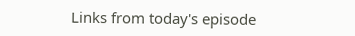Links from today's episode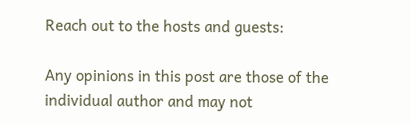Reach out to the hosts and guests:

Any opinions in this post are those of the individual author and may not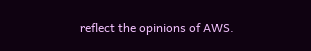reflect the opinions of AWS.